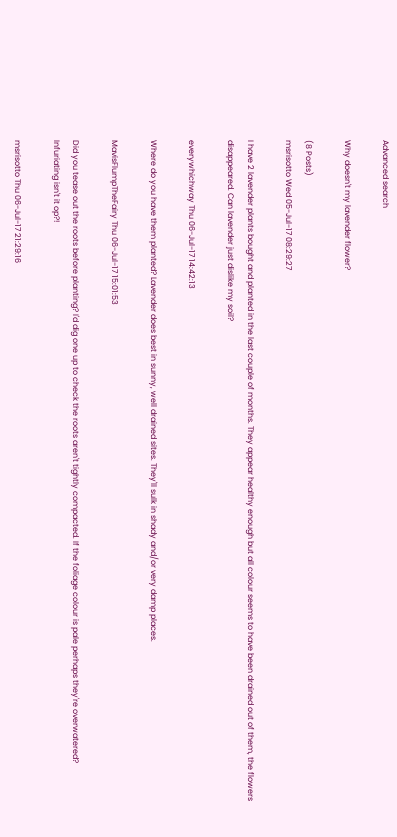Advanced search

Why doesn't my lavender flower?

(8 Posts)
msrisotto Wed 05-Jul-17 08:29:27

I have 2 lavender plants bought and planted in the last couple of months. They appear healthy enough but all colour seems to have been drained out of them, the flowers disappeared. Can lavender just dislike my soil?

everywhichway Thu 06-Jul-17 14:42:13

Where do you have them planted? Lavender does best in sunny, well drained sites. They'll sulk in shady and/or very damp places.

MavisFlumpTheFairy Thu 06-Jul-17 15:01:53

Did you tease out the roots before planting? I'd dig one up to check the roots aren't tightly compacted. If the foliage colour is pale perhaps they're overwatered?
Infuriating isn't it op?!

msrisotto Thu 06-Jul-17 21:29:16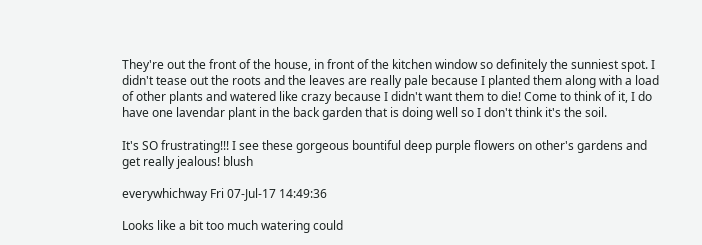They're out the front of the house, in front of the kitchen window so definitely the sunniest spot. I didn't tease out the roots and the leaves are really pale because I planted them along with a load of other plants and watered like crazy because I didn't want them to die! Come to think of it, I do have one lavendar plant in the back garden that is doing well so I don't think it's the soil.

It's SO frustrating!!! I see these gorgeous bountiful deep purple flowers on other's gardens and get really jealous! blush

everywhichway Fri 07-Jul-17 14:49:36

Looks like a bit too much watering could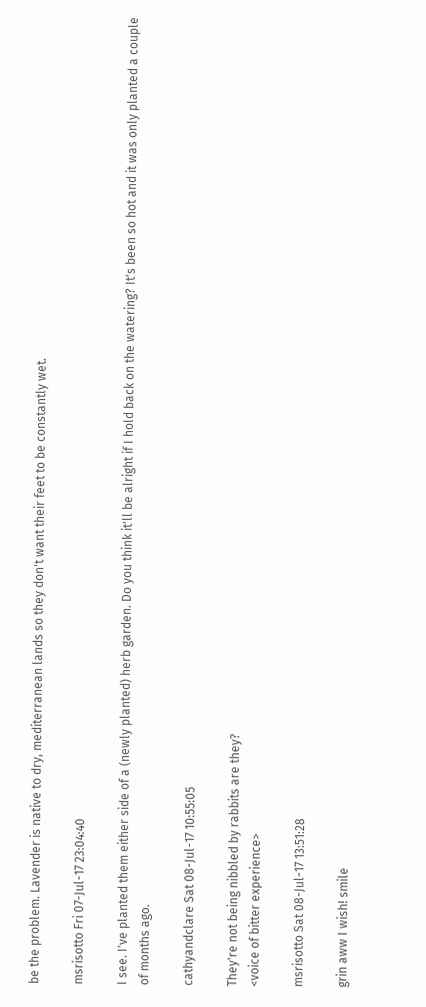be the problem. Lavender is native to dry, mediterranean lands so they don't want their feet to be constantly wet.

msrisotto Fri 07-Jul-17 23:04:40

I see. I've planted them either side of a (newly planted) herb garden. Do you think it'll be alright if I hold back on the watering? It's been so hot and it was only planted a couple of months ago.

cathyandclare Sat 08-Jul-17 10:55:05

They're not being nibbled by rabbits are they?
<voice of bitter experience>

msrisotto Sat 08-Jul-17 13:51:28

grin aww I wish! smile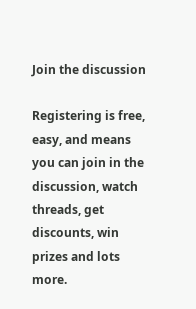Join the discussion

Registering is free, easy, and means you can join in the discussion, watch threads, get discounts, win prizes and lots more.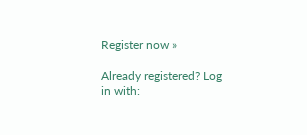Register now »

Already registered? Log in with: